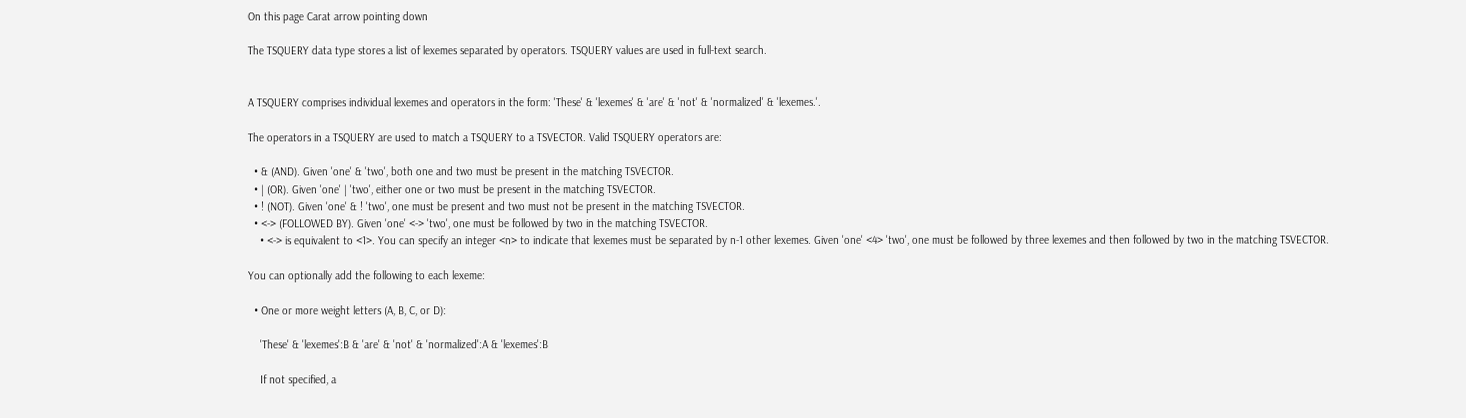On this page Carat arrow pointing down

The TSQUERY data type stores a list of lexemes separated by operators. TSQUERY values are used in full-text search.


A TSQUERY comprises individual lexemes and operators in the form: 'These' & 'lexemes' & 'are' & 'not' & 'normalized' & 'lexemes.'.

The operators in a TSQUERY are used to match a TSQUERY to a TSVECTOR. Valid TSQUERY operators are:

  • & (AND). Given 'one' & 'two', both one and two must be present in the matching TSVECTOR.
  • | (OR). Given 'one' | 'two', either one or two must be present in the matching TSVECTOR.
  • ! (NOT). Given 'one' & ! 'two', one must be present and two must not be present in the matching TSVECTOR.
  • <-> (FOLLOWED BY). Given 'one' <-> 'two', one must be followed by two in the matching TSVECTOR.
    • <-> is equivalent to <1>. You can specify an integer <n> to indicate that lexemes must be separated by n-1 other lexemes. Given 'one' <4> 'two', one must be followed by three lexemes and then followed by two in the matching TSVECTOR.

You can optionally add the following to each lexeme:

  • One or more weight letters (A, B, C, or D):

    'These' & 'lexemes':B & 'are' & 'not' & 'normalized':A & 'lexemes':B

    If not specified, a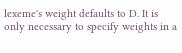lexeme's weight defaults to D. It is only necessary to specify weights in a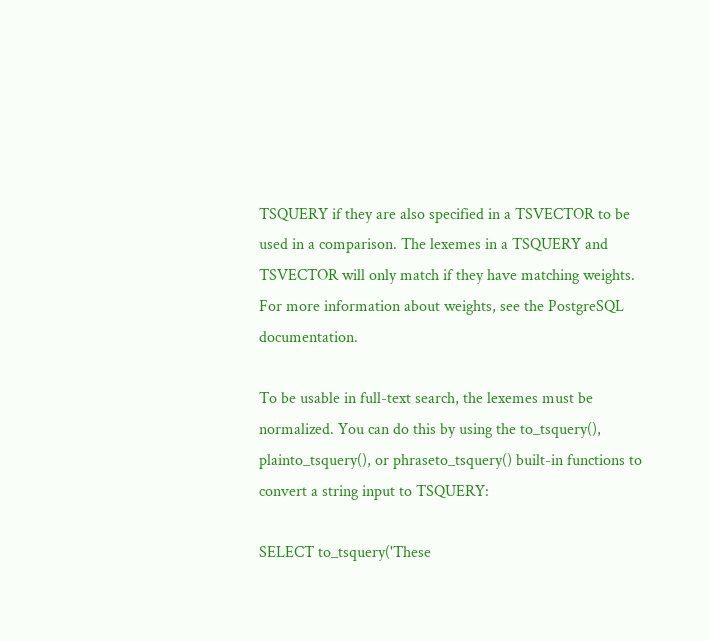TSQUERY if they are also specified in a TSVECTOR to be used in a comparison. The lexemes in a TSQUERY and TSVECTOR will only match if they have matching weights. For more information about weights, see the PostgreSQL documentation.

To be usable in full-text search, the lexemes must be normalized. You can do this by using the to_tsquery(), plainto_tsquery(), or phraseto_tsquery() built-in functions to convert a string input to TSQUERY:

SELECT to_tsquery('These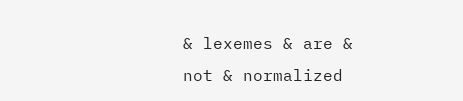& lexemes & are & not & normalized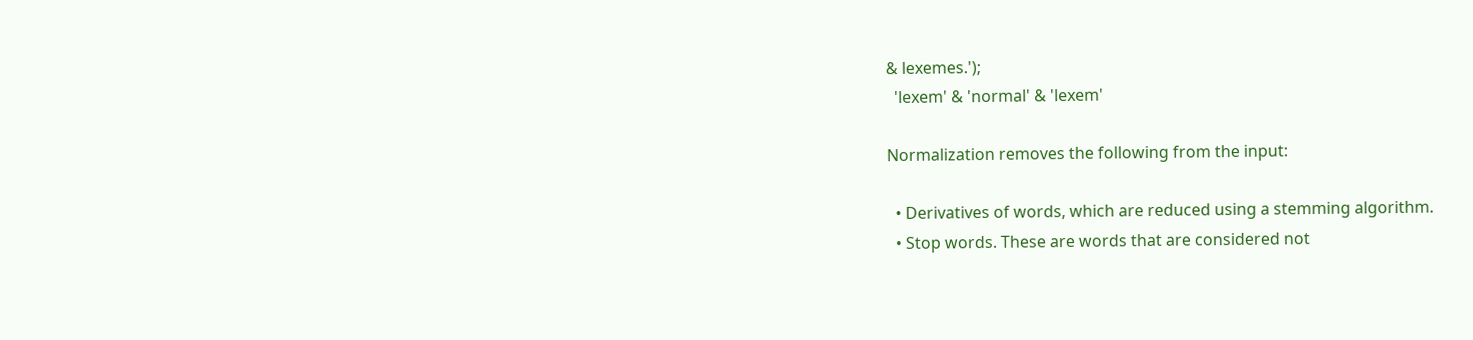& lexemes.');
  'lexem' & 'normal' & 'lexem'

Normalization removes the following from the input:

  • Derivatives of words, which are reduced using a stemming algorithm.
  • Stop words. These are words that are considered not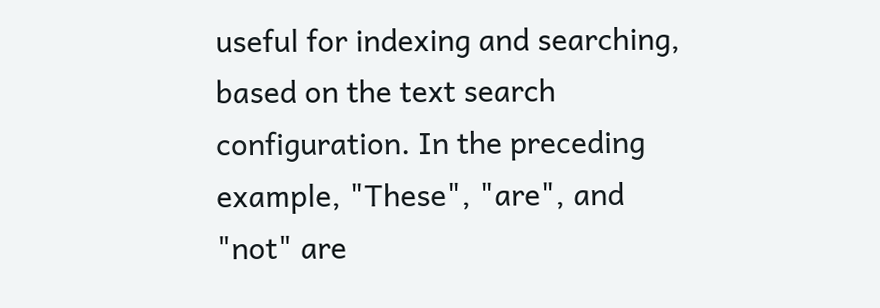useful for indexing and searching, based on the text search configuration. In the preceding example, "These", "are", and "not" are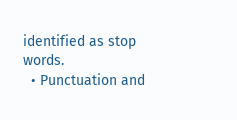identified as stop words.
  • Punctuation and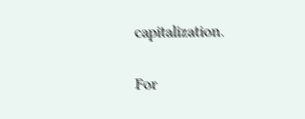capitalization.


For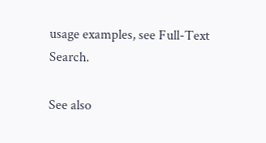usage examples, see Full-Text Search.

See also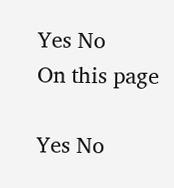Yes No
On this page

Yes No